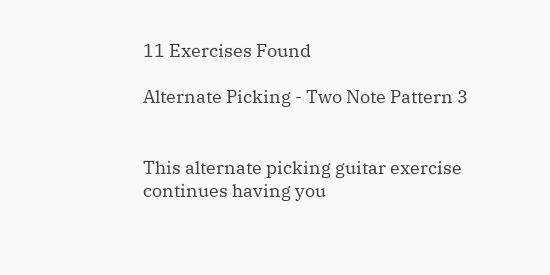11 Exercises Found

Alternate Picking - Two Note Pattern 3


This alternate picking guitar exercise continues having you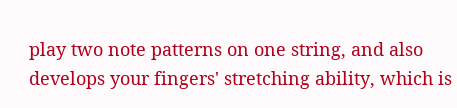play two note patterns on one string, and also develops your fingers' stretching ability, which is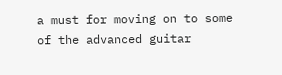a must for moving on to some of the advanced guitar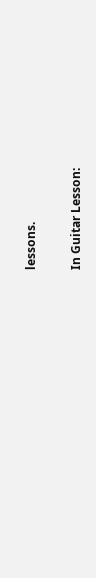lessons.

In Guitar Lesson: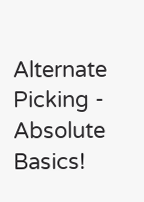Alternate Picking - Absolute Basics!